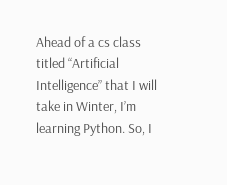Ahead of a cs class titled “Artificial Intelligence” that I will take in Winter, I’m learning Python. So, I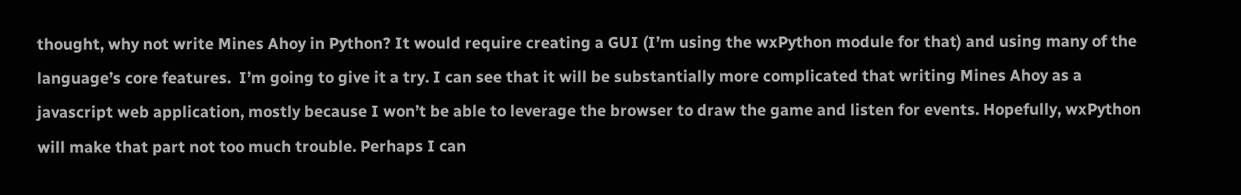thought, why not write Mines Ahoy in Python? It would require creating a GUI (I’m using the wxPython module for that) and using many of the language’s core features.  I’m going to give it a try. I can see that it will be substantially more complicated that writing Mines Ahoy as a javascript web application, mostly because I won’t be able to leverage the browser to draw the game and listen for events. Hopefully, wxPython will make that part not too much trouble. Perhaps I can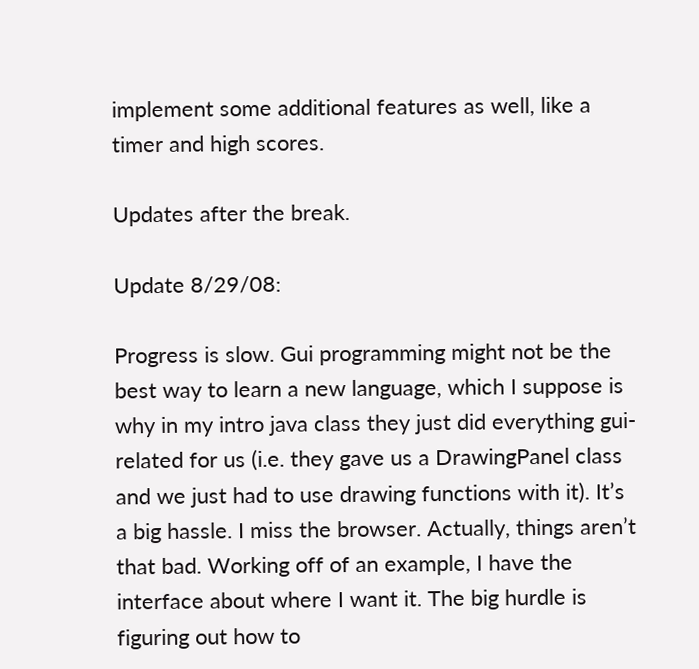implement some additional features as well, like a timer and high scores.

Updates after the break.

Update 8/29/08:

Progress is slow. Gui programming might not be the best way to learn a new language, which I suppose is why in my intro java class they just did everything gui-related for us (i.e. they gave us a DrawingPanel class and we just had to use drawing functions with it). It’s a big hassle. I miss the browser. Actually, things aren’t that bad. Working off of an example, I have the interface about where I want it. The big hurdle is figuring out how to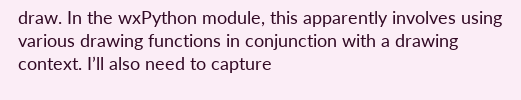draw. In the wxPython module, this apparently involves using various drawing functions in conjunction with a drawing context. I’ll also need to capture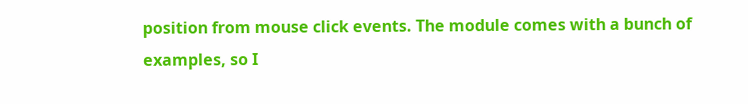position from mouse click events. The module comes with a bunch of examples, so I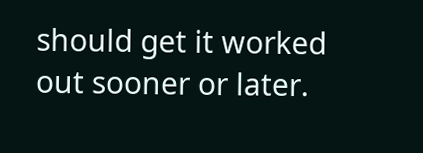should get it worked out sooner or later.